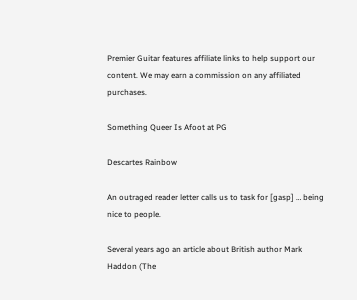Premier Guitar features affiliate links to help support our content. We may earn a commission on any affiliated purchases.

Something Queer Is Afoot at PG

Descartes Rainbow

An outraged reader letter calls us to task for [gasp] … being nice to people.

Several years ago an article about British author Mark Haddon (The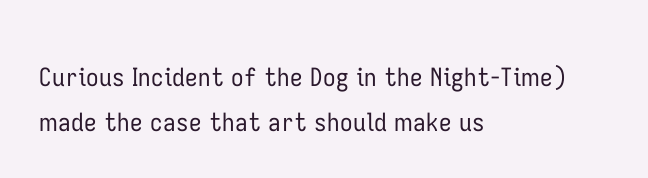Curious Incident of the Dog in the Night-Time) made the case that art should make us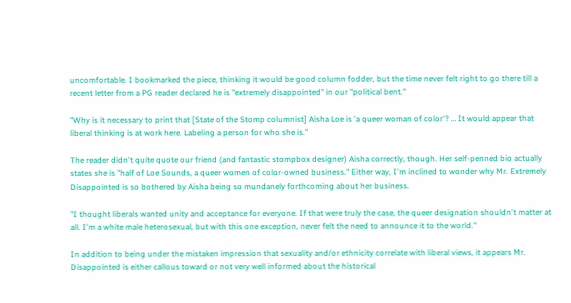uncomfortable. I bookmarked the piece, thinking it would be good column fodder, but the time never felt right to go there till a recent letter from a PG reader declared he is "extremely disappointed" in our "political bent."

"Why is it necessary to print that [State of the Stomp columnist] Aisha Loe is 'a queer woman of color'? … It would appear that liberal thinking is at work here. Labeling a person for who she is."

The reader didn't quite quote our friend (and fantastic stompbox designer) Aisha correctly, though. Her self-penned bio actually states she is "half of Loe Sounds, a queer women of color-owned business." Either way, I'm inclined to wonder why Mr. Extremely Disappointed is so bothered by Aisha being so mundanely forthcoming about her business.

"I thought liberals wanted unity and acceptance for everyone. If that were truly the case, the queer designation shouldn't matter at all. I'm a white male heterosexual, but with this one exception, never felt the need to announce it to the world."

In addition to being under the mistaken impression that sexuality and/or ethnicity correlate with liberal views, it appears Mr. Disappointed is either callous toward or not very well informed about the historical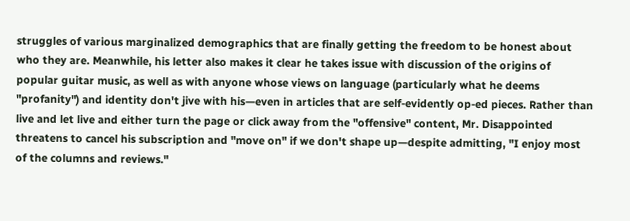struggles of various marginalized demographics that are finally getting the freedom to be honest about who they are. Meanwhile, his letter also makes it clear he takes issue with discussion of the origins of popular guitar music, as well as with anyone whose views on language (particularly what he deems "profanity") and identity don't jive with his—even in articles that are self-evidently op-ed pieces. Rather than live and let live and either turn the page or click away from the "offensive" content, Mr. Disappointed threatens to cancel his subscription and "move on" if we don't shape up—despite admitting, "I enjoy most of the columns and reviews."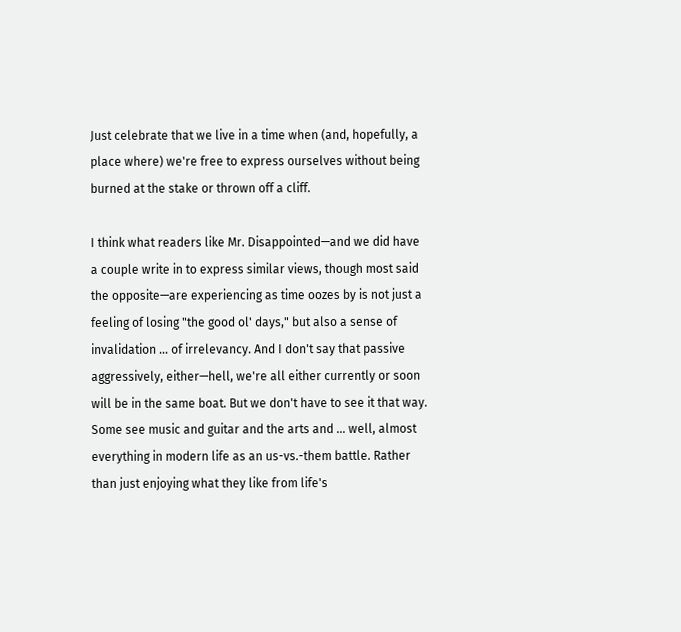Just celebrate that we live in a time when (and, hopefully, a place where) we're free to express ourselves without being burned at the stake or thrown off a cliff.

I think what readers like Mr. Disappointed—and we did have a couple write in to express similar views, though most said the opposite—are experiencing as time oozes by is not just a feeling of losing "the good ol' days," but also a sense of invalidation … of irrelevancy. And I don't say that passive aggressively, either—hell, we're all either currently or soon will be in the same boat. But we don't have to see it that way. Some see music and guitar and the arts and … well, almost everything in modern life as an us-vs.-them battle. Rather than just enjoying what they like from life's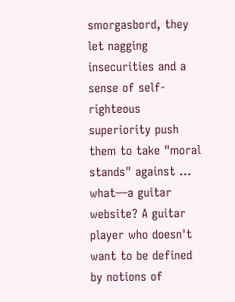smorgasbord, they let nagging insecurities and a sense of self-righteous superiority push them to take "moral stands" against … what—a guitar website? A guitar player who doesn't want to be defined by notions of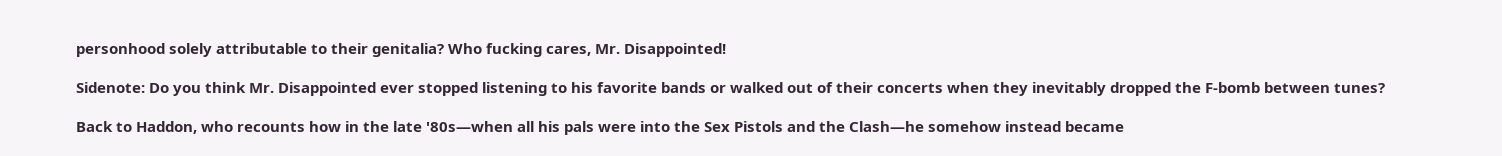personhood solely attributable to their genitalia? Who fucking cares, Mr. Disappointed!

Sidenote: Do you think Mr. Disappointed ever stopped listening to his favorite bands or walked out of their concerts when they inevitably dropped the F-bomb between tunes?

Back to Haddon, who recounts how in the late '80s—when all his pals were into the Sex Pistols and the Clash—he somehow instead became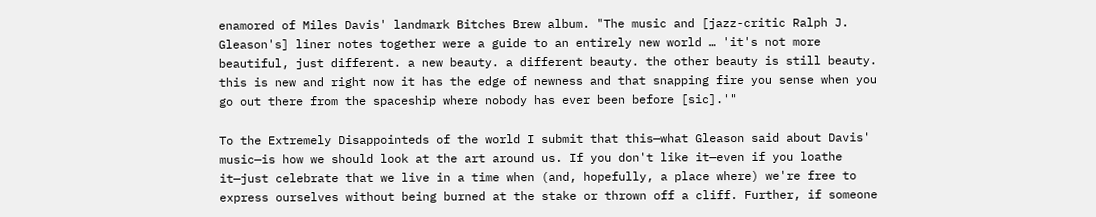enamored of Miles Davis' landmark Bitches Brew album. "The music and [jazz-critic Ralph J. Gleason's] liner notes together were a guide to an entirely new world … 'it's not more beautiful, just different. a new beauty. a different beauty. the other beauty is still beauty. this is new and right now it has the edge of newness and that snapping fire you sense when you go out there from the spaceship where nobody has ever been before [sic].'"

To the Extremely Disappointeds of the world I submit that this—what Gleason said about Davis' music—is how we should look at the art around us. If you don't like it—even if you loathe it—just celebrate that we live in a time when (and, hopefully, a place where) we're free to express ourselves without being burned at the stake or thrown off a cliff. Further, if someone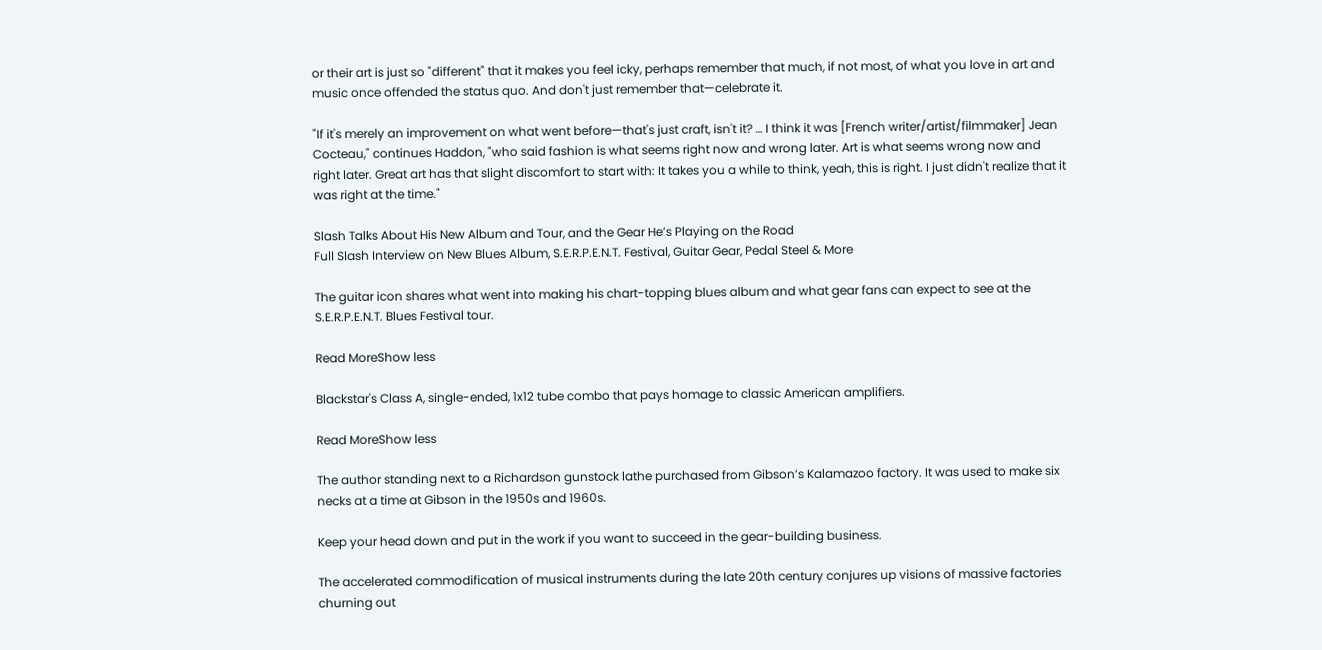or their art is just so "different" that it makes you feel icky, perhaps remember that much, if not most, of what you love in art and music once offended the status quo. And don't just remember that—celebrate it.

"If it's merely an improvement on what went before—that's just craft, isn't it? … I think it was [French writer/artist/filmmaker] Jean Cocteau," continues Haddon, "who said fashion is what seems right now and wrong later. Art is what seems wrong now and right later. Great art has that slight discomfort to start with: It takes you a while to think, yeah, this is right. I just didn't realize that it was right at the time."

Slash Talks About His New Album and Tour, and the Gear He’s Playing on the Road
Full Slash Interview on New Blues Album, S.E.R.P.E.N.T. Festival, Guitar Gear, Pedal Steel & More

The guitar icon shares what went into making his chart-topping blues album and what gear fans can expect to see at the S.E.R.P.E.N.T. Blues Festival tour.

Read MoreShow less

Blackstar's Class A, single-ended, 1x12 tube combo that pays homage to classic American amplifiers.

Read MoreShow less

The author standing next to a Richardson gunstock lathe purchased from Gibson’s Kalamazoo factory. It was used to make six necks at a time at Gibson in the 1950s and 1960s.

Keep your head down and put in the work if you want to succeed in the gear-building business.

The accelerated commodification of musical instruments during the late 20th century conjures up visions of massive factories churning out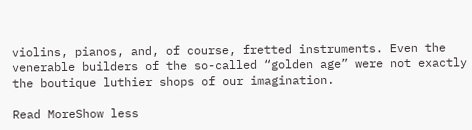violins, pianos, and, of course, fretted instruments. Even the venerable builders of the so-called “golden age” were not exactly the boutique luthier shops of our imagination.

Read MoreShow less